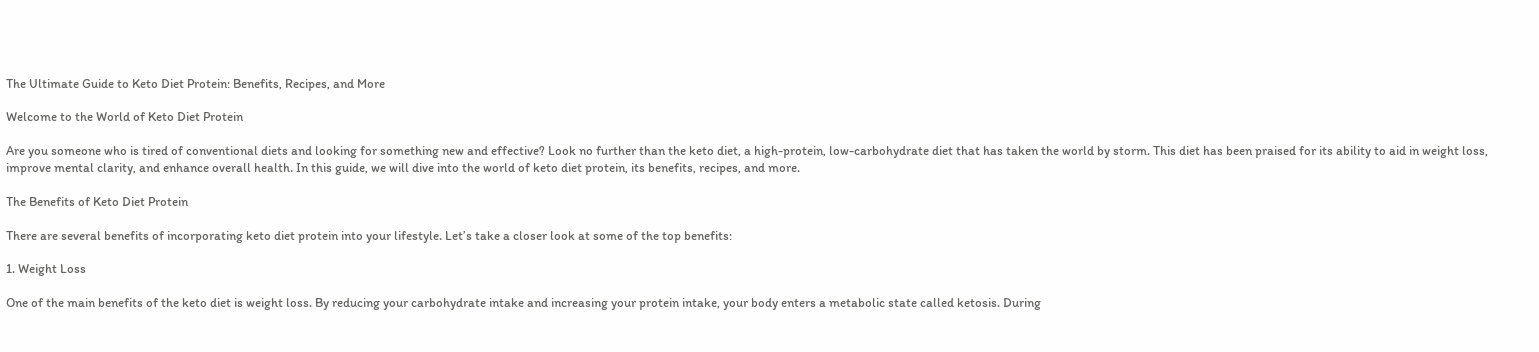The Ultimate Guide to Keto Diet Protein: Benefits, Recipes, and More

Welcome to the World of Keto Diet Protein

Are you someone who is tired of conventional diets and looking for something new and effective? Look no further than the keto diet, a high-protein, low-carbohydrate diet that has taken the world by storm. This diet has been praised for its ability to aid in weight loss, improve mental clarity, and enhance overall health. In this guide, we will dive into the world of keto diet protein, its benefits, recipes, and more.

The Benefits of Keto Diet Protein

There are several benefits of incorporating keto diet protein into your lifestyle. Let’s take a closer look at some of the top benefits:

1. Weight Loss

One of the main benefits of the keto diet is weight loss. By reducing your carbohydrate intake and increasing your protein intake, your body enters a metabolic state called ketosis. During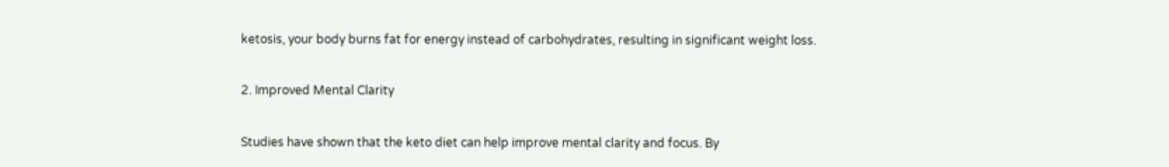ketosis, your body burns fat for energy instead of carbohydrates, resulting in significant weight loss.

2. Improved Mental Clarity

Studies have shown that the keto diet can help improve mental clarity and focus. By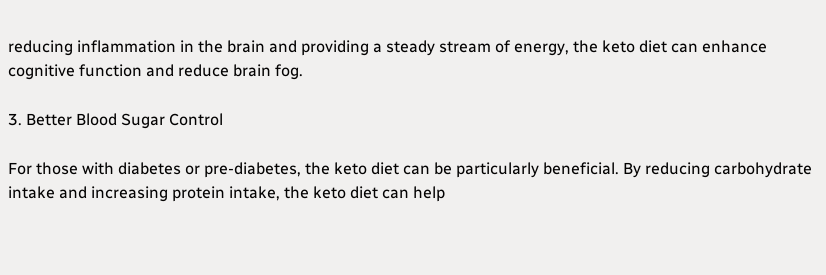reducing inflammation in the brain and providing a steady stream of energy, the keto diet can enhance cognitive function and reduce brain fog.

3. Better Blood Sugar Control

For those with diabetes or pre-diabetes, the keto diet can be particularly beneficial. By reducing carbohydrate intake and increasing protein intake, the keto diet can help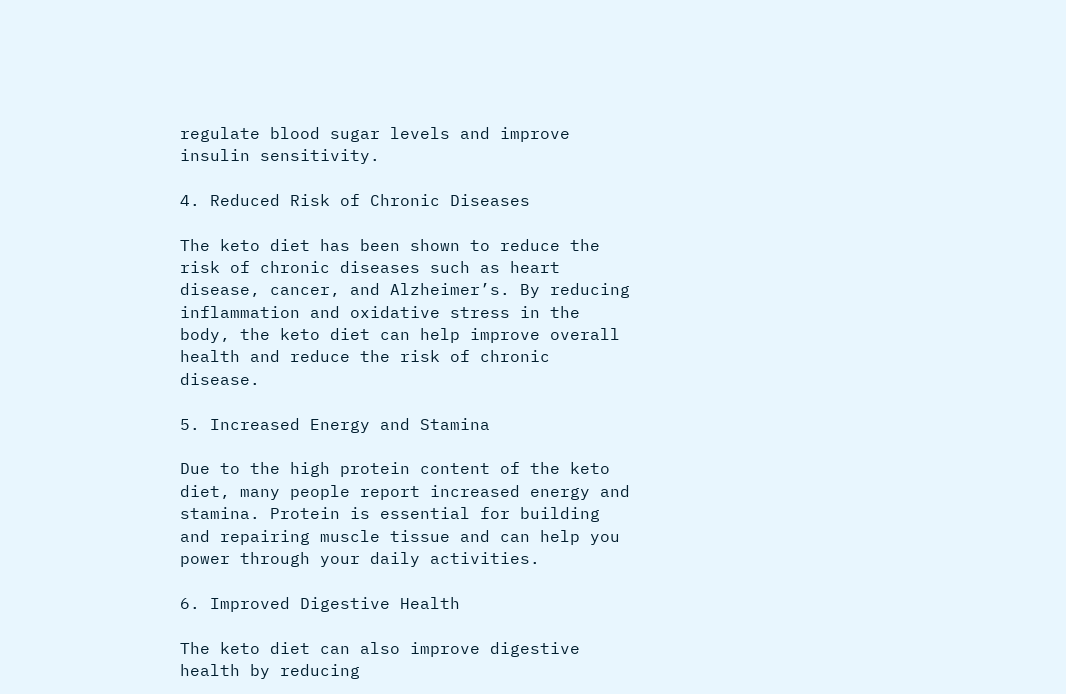regulate blood sugar levels and improve insulin sensitivity.

4. Reduced Risk of Chronic Diseases

The keto diet has been shown to reduce the risk of chronic diseases such as heart disease, cancer, and Alzheimer’s. By reducing inflammation and oxidative stress in the body, the keto diet can help improve overall health and reduce the risk of chronic disease.

5. Increased Energy and Stamina

Due to the high protein content of the keto diet, many people report increased energy and stamina. Protein is essential for building and repairing muscle tissue and can help you power through your daily activities.

6. Improved Digestive Health

The keto diet can also improve digestive health by reducing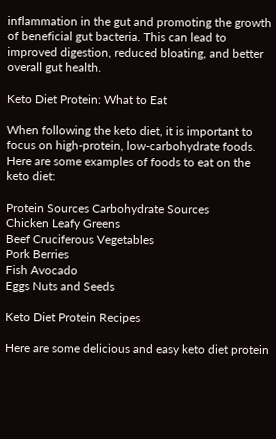inflammation in the gut and promoting the growth of beneficial gut bacteria. This can lead to improved digestion, reduced bloating, and better overall gut health.

Keto Diet Protein: What to Eat

When following the keto diet, it is important to focus on high-protein, low-carbohydrate foods. Here are some examples of foods to eat on the keto diet:

Protein Sources Carbohydrate Sources
Chicken Leafy Greens
Beef Cruciferous Vegetables
Pork Berries
Fish Avocado
Eggs Nuts and Seeds

Keto Diet Protein Recipes

Here are some delicious and easy keto diet protein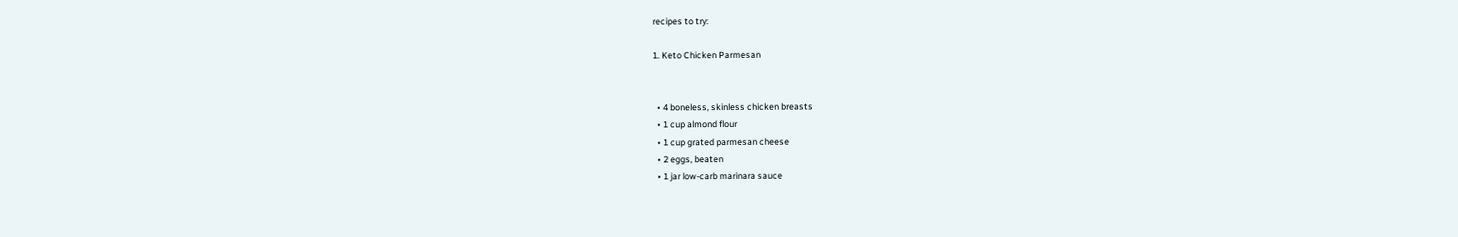recipes to try:

1. Keto Chicken Parmesan


  • 4 boneless, skinless chicken breasts
  • 1 cup almond flour
  • 1 cup grated parmesan cheese
  • 2 eggs, beaten
  • 1 jar low-carb marinara sauce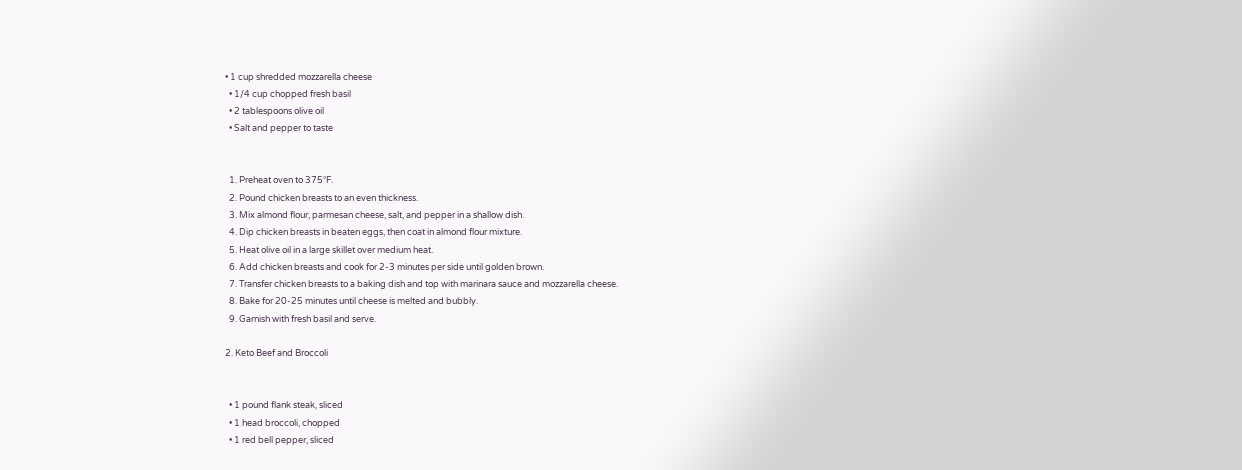• 1 cup shredded mozzarella cheese
  • 1/4 cup chopped fresh basil
  • 2 tablespoons olive oil
  • Salt and pepper to taste


  1. Preheat oven to 375°F.
  2. Pound chicken breasts to an even thickness.
  3. Mix almond flour, parmesan cheese, salt, and pepper in a shallow dish.
  4. Dip chicken breasts in beaten eggs, then coat in almond flour mixture.
  5. Heat olive oil in a large skillet over medium heat.
  6. Add chicken breasts and cook for 2-3 minutes per side until golden brown.
  7. Transfer chicken breasts to a baking dish and top with marinara sauce and mozzarella cheese.
  8. Bake for 20-25 minutes until cheese is melted and bubbly.
  9. Garnish with fresh basil and serve.

2. Keto Beef and Broccoli


  • 1 pound flank steak, sliced
  • 1 head broccoli, chopped
  • 1 red bell pepper, sliced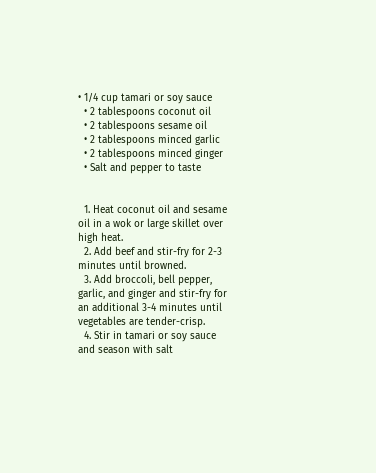• 1/4 cup tamari or soy sauce
  • 2 tablespoons coconut oil
  • 2 tablespoons sesame oil
  • 2 tablespoons minced garlic
  • 2 tablespoons minced ginger
  • Salt and pepper to taste


  1. Heat coconut oil and sesame oil in a wok or large skillet over high heat.
  2. Add beef and stir-fry for 2-3 minutes until browned.
  3. Add broccoli, bell pepper, garlic, and ginger and stir-fry for an additional 3-4 minutes until vegetables are tender-crisp.
  4. Stir in tamari or soy sauce and season with salt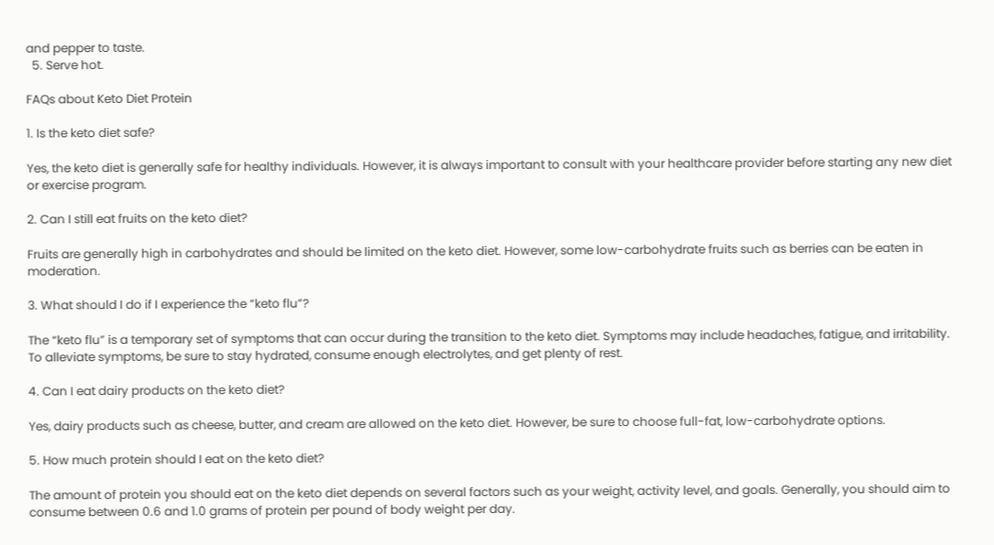and pepper to taste.
  5. Serve hot.

FAQs about Keto Diet Protein

1. Is the keto diet safe?

Yes, the keto diet is generally safe for healthy individuals. However, it is always important to consult with your healthcare provider before starting any new diet or exercise program.

2. Can I still eat fruits on the keto diet?

Fruits are generally high in carbohydrates and should be limited on the keto diet. However, some low-carbohydrate fruits such as berries can be eaten in moderation.

3. What should I do if I experience the “keto flu”?

The “keto flu” is a temporary set of symptoms that can occur during the transition to the keto diet. Symptoms may include headaches, fatigue, and irritability. To alleviate symptoms, be sure to stay hydrated, consume enough electrolytes, and get plenty of rest.

4. Can I eat dairy products on the keto diet?

Yes, dairy products such as cheese, butter, and cream are allowed on the keto diet. However, be sure to choose full-fat, low-carbohydrate options.

5. How much protein should I eat on the keto diet?

The amount of protein you should eat on the keto diet depends on several factors such as your weight, activity level, and goals. Generally, you should aim to consume between 0.6 and 1.0 grams of protein per pound of body weight per day.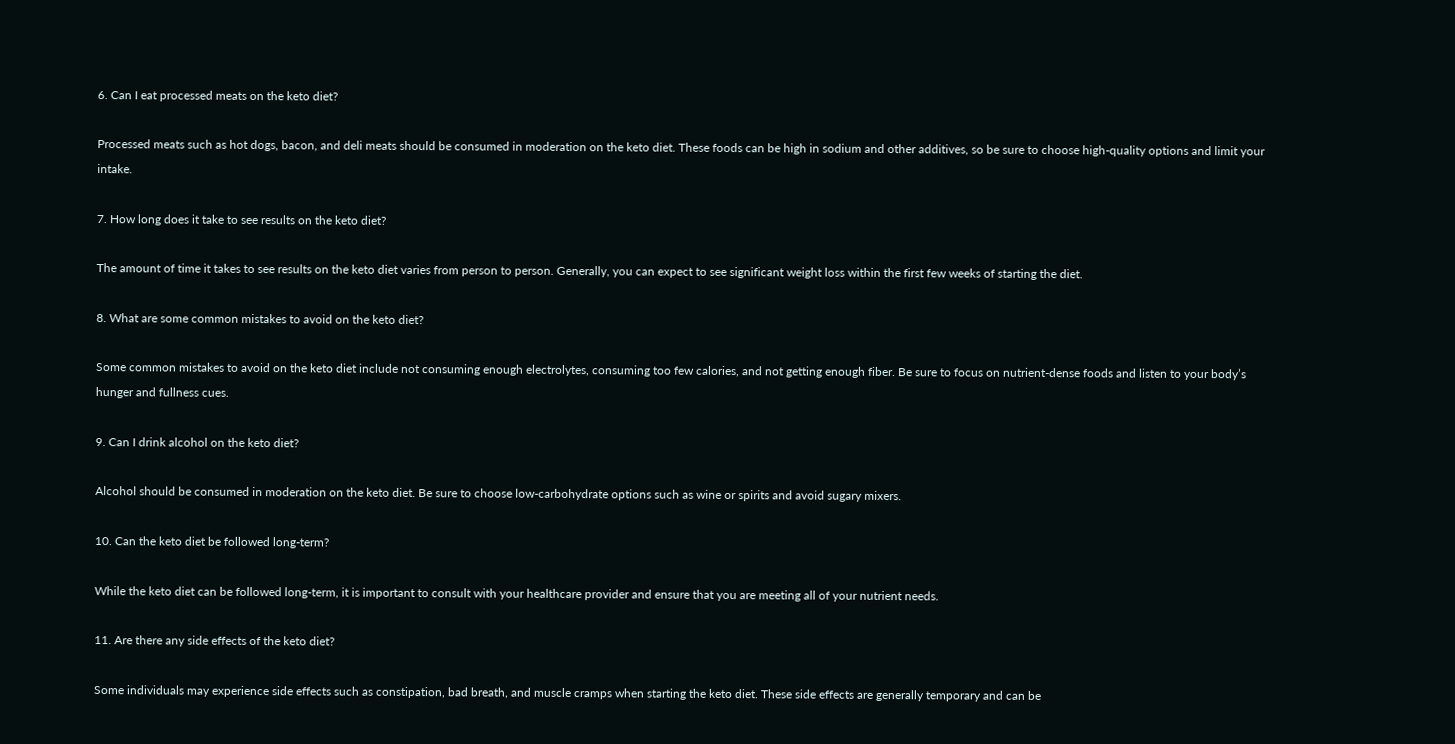6. Can I eat processed meats on the keto diet?

Processed meats such as hot dogs, bacon, and deli meats should be consumed in moderation on the keto diet. These foods can be high in sodium and other additives, so be sure to choose high-quality options and limit your intake.

7. How long does it take to see results on the keto diet?

The amount of time it takes to see results on the keto diet varies from person to person. Generally, you can expect to see significant weight loss within the first few weeks of starting the diet.

8. What are some common mistakes to avoid on the keto diet?

Some common mistakes to avoid on the keto diet include not consuming enough electrolytes, consuming too few calories, and not getting enough fiber. Be sure to focus on nutrient-dense foods and listen to your body’s hunger and fullness cues.

9. Can I drink alcohol on the keto diet?

Alcohol should be consumed in moderation on the keto diet. Be sure to choose low-carbohydrate options such as wine or spirits and avoid sugary mixers.

10. Can the keto diet be followed long-term?

While the keto diet can be followed long-term, it is important to consult with your healthcare provider and ensure that you are meeting all of your nutrient needs.

11. Are there any side effects of the keto diet?

Some individuals may experience side effects such as constipation, bad breath, and muscle cramps when starting the keto diet. These side effects are generally temporary and can be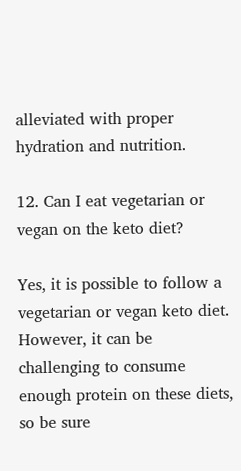alleviated with proper hydration and nutrition.

12. Can I eat vegetarian or vegan on the keto diet?

Yes, it is possible to follow a vegetarian or vegan keto diet. However, it can be challenging to consume enough protein on these diets, so be sure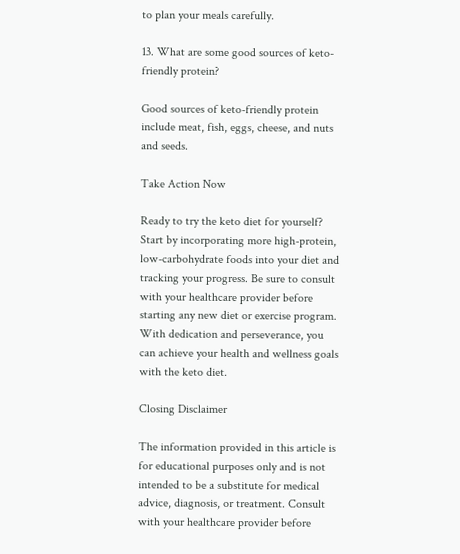to plan your meals carefully.

13. What are some good sources of keto-friendly protein?

Good sources of keto-friendly protein include meat, fish, eggs, cheese, and nuts and seeds.

Take Action Now

Ready to try the keto diet for yourself? Start by incorporating more high-protein, low-carbohydrate foods into your diet and tracking your progress. Be sure to consult with your healthcare provider before starting any new diet or exercise program. With dedication and perseverance, you can achieve your health and wellness goals with the keto diet.

Closing Disclaimer

The information provided in this article is for educational purposes only and is not intended to be a substitute for medical advice, diagnosis, or treatment. Consult with your healthcare provider before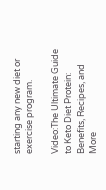starting any new diet or exercise program.

Video:The Ultimate Guide to Keto Diet Protein: Benefits, Recipes, and More